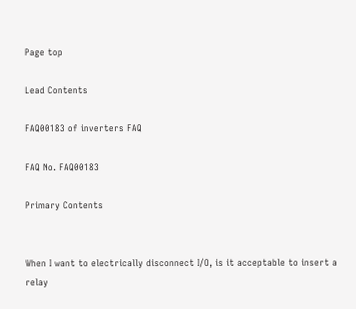Page top

Lead Contents

FAQ00183 of inverters FAQ

FAQ No. FAQ00183

Primary Contents


When I want to electrically disconnect I/O, is it acceptable to insert a relay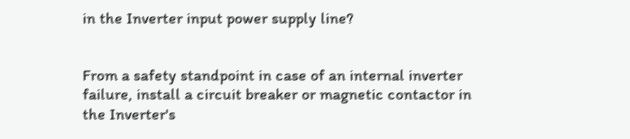in the Inverter input power supply line?


From a safety standpoint in case of an internal inverter failure, install a circuit breaker or magnetic contactor in the Inverter's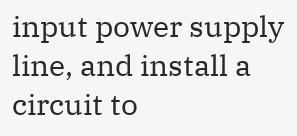input power supply line, and install a circuit to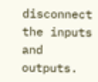disconnect the inputs and outputs.